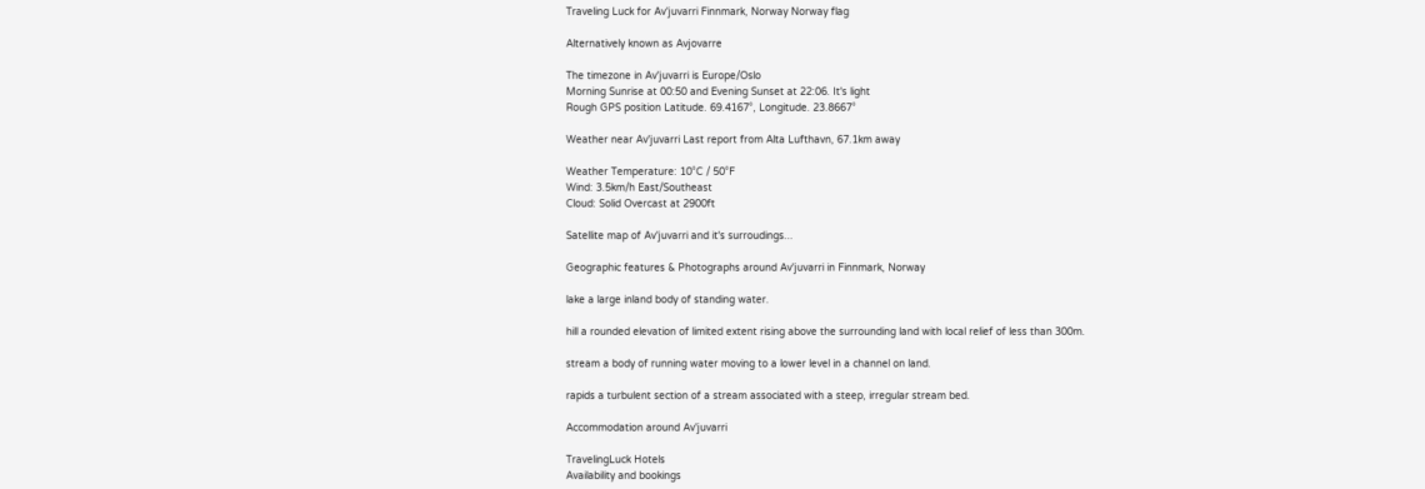Traveling Luck for Av'juvarri Finnmark, Norway Norway flag

Alternatively known as Avjovarre

The timezone in Av'juvarri is Europe/Oslo
Morning Sunrise at 00:50 and Evening Sunset at 22:06. It's light
Rough GPS position Latitude. 69.4167°, Longitude. 23.8667°

Weather near Av'juvarri Last report from Alta Lufthavn, 67.1km away

Weather Temperature: 10°C / 50°F
Wind: 3.5km/h East/Southeast
Cloud: Solid Overcast at 2900ft

Satellite map of Av'juvarri and it's surroudings...

Geographic features & Photographs around Av'juvarri in Finnmark, Norway

lake a large inland body of standing water.

hill a rounded elevation of limited extent rising above the surrounding land with local relief of less than 300m.

stream a body of running water moving to a lower level in a channel on land.

rapids a turbulent section of a stream associated with a steep, irregular stream bed.

Accommodation around Av'juvarri

TravelingLuck Hotels
Availability and bookings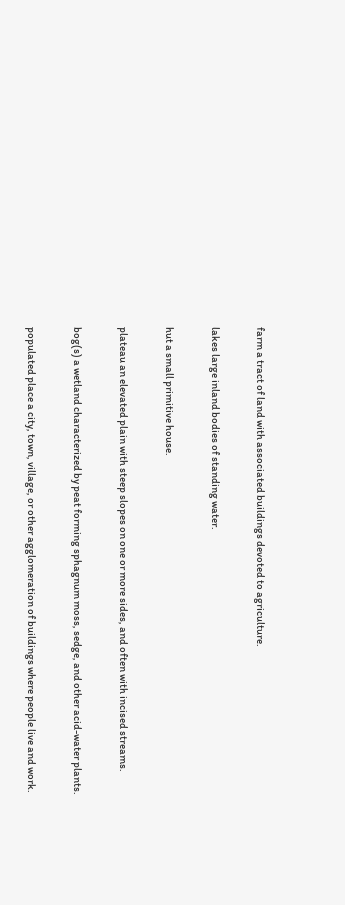farm a tract of land with associated buildings devoted to agriculture.

lakes large inland bodies of standing water.

hut a small primitive house.

plateau an elevated plain with steep slopes on one or more sides, and often with incised streams.

bog(s) a wetland characterized by peat forming sphagnum moss, sedge, and other acid-water plants.

populated place a city, town, village, or other agglomeration of buildings where people live and work.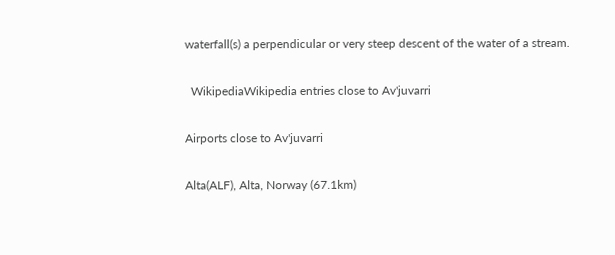waterfall(s) a perpendicular or very steep descent of the water of a stream.

  WikipediaWikipedia entries close to Av'juvarri

Airports close to Av'juvarri

Alta(ALF), Alta, Norway (67.1km)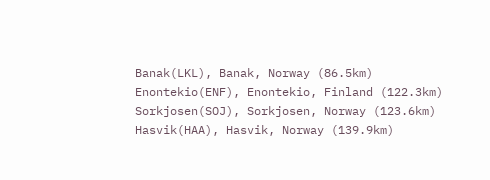Banak(LKL), Banak, Norway (86.5km)
Enontekio(ENF), Enontekio, Finland (122.3km)
Sorkjosen(SOJ), Sorkjosen, Norway (123.6km)
Hasvik(HAA), Hasvik, Norway (139.9km)